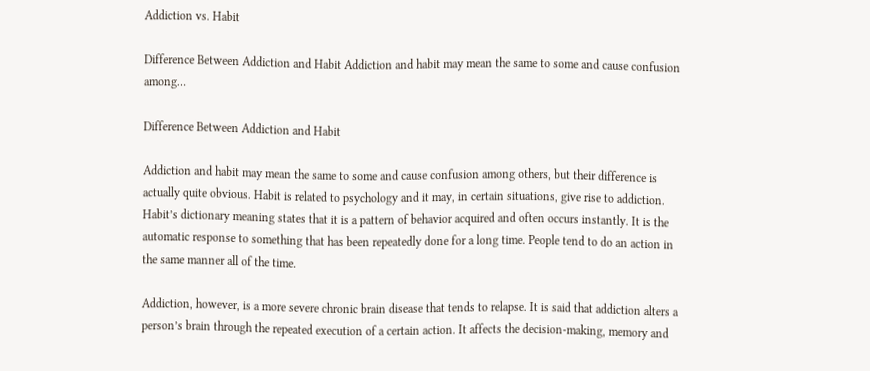Addiction vs. Habit

Difference Between Addiction and Habit Addiction and habit may mean the same to some and cause confusion among…

Difference Between Addiction and Habit

Addiction and habit may mean the same to some and cause confusion among others, but their difference is actually quite obvious. Habit is related to psychology and it may, in certain situations, give rise to addiction. Habit’s dictionary meaning states that it is a pattern of behavior acquired and often occurs instantly. It is the automatic response to something that has been repeatedly done for a long time. People tend to do an action in the same manner all of the time.

Addiction, however, is a more severe chronic brain disease that tends to relapse. It is said that addiction alters a person’s brain through the repeated execution of a certain action. It affects the decision-making, memory and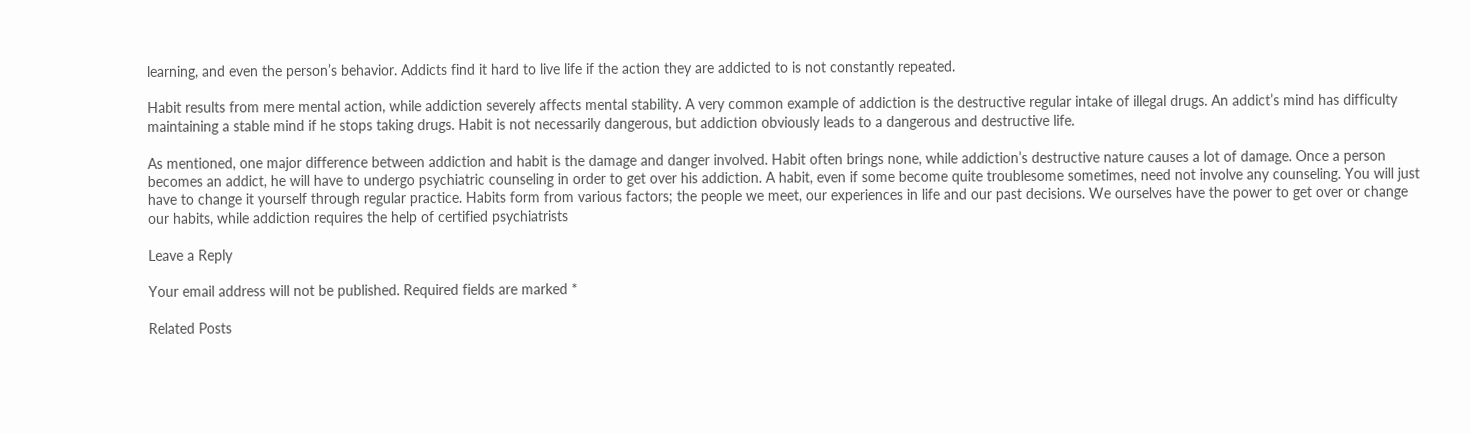learning, and even the person’s behavior. Addicts find it hard to live life if the action they are addicted to is not constantly repeated.

Habit results from mere mental action, while addiction severely affects mental stability. A very common example of addiction is the destructive regular intake of illegal drugs. An addict’s mind has difficulty maintaining a stable mind if he stops taking drugs. Habit is not necessarily dangerous, but addiction obviously leads to a dangerous and destructive life.

As mentioned, one major difference between addiction and habit is the damage and danger involved. Habit often brings none, while addiction’s destructive nature causes a lot of damage. Once a person becomes an addict, he will have to undergo psychiatric counseling in order to get over his addiction. A habit, even if some become quite troublesome sometimes, need not involve any counseling. You will just have to change it yourself through regular practice. Habits form from various factors; the people we meet, our experiences in life and our past decisions. We ourselves have the power to get over or change our habits, while addiction requires the help of certified psychiatrists

Leave a Reply

Your email address will not be published. Required fields are marked *

Related Posts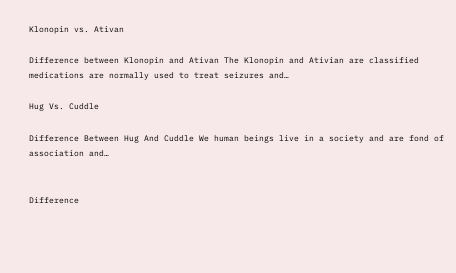Klonopin vs. Ativan

Difference between Klonopin and Ativan The Klonopin and Ativian are classified medications are normally used to treat seizures and…

Hug Vs. Cuddle

Difference Between Hug And Cuddle We human beings live in a society and are fond of association and…


Difference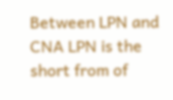Between LPN and CNA LPN is the short from of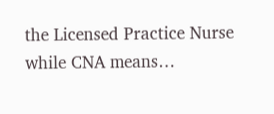the Licensed Practice Nurse while CNA means…